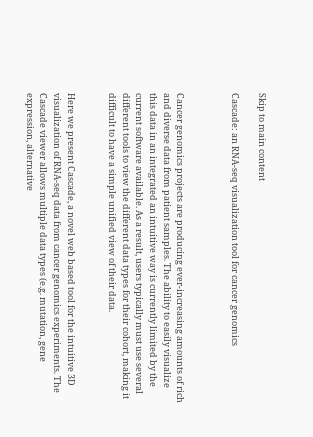Skip to main content

Cascade: an RNA-seq visualization tool for cancer genomics



Cancer genomics projects are producing ever-increasing amounts of rich and diverse data from patient samples. The ability to easily visualize this data in an integrated an intuitive way is currently limited by the current software available. As a result, users typically must use several different tools to view the different data types for their cohort, making it difficult to have a simple unified view of their data.


Here we present Cascade, a novel web based tool for the intuitive 3D visualization of RNA-seq data from cancer genomics experiments. The Cascade viewer allows multiple data types (e.g. mutation, gene expression, alternative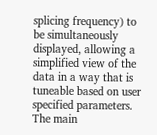splicing frequency) to be simultaneously displayed, allowing a simplified view of the data in a way that is tuneable based on user specified parameters. The main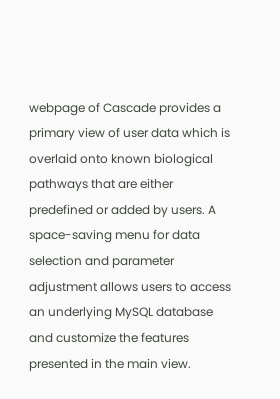webpage of Cascade provides a primary view of user data which is overlaid onto known biological pathways that are either predefined or added by users. A space-saving menu for data selection and parameter adjustment allows users to access an underlying MySQL database and customize the features presented in the main view.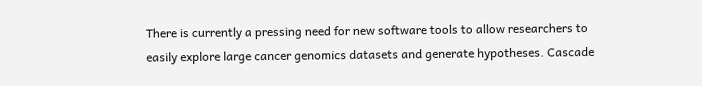There is currently a pressing need for new software tools to allow researchers to easily explore large cancer genomics datasets and generate hypotheses. Cascade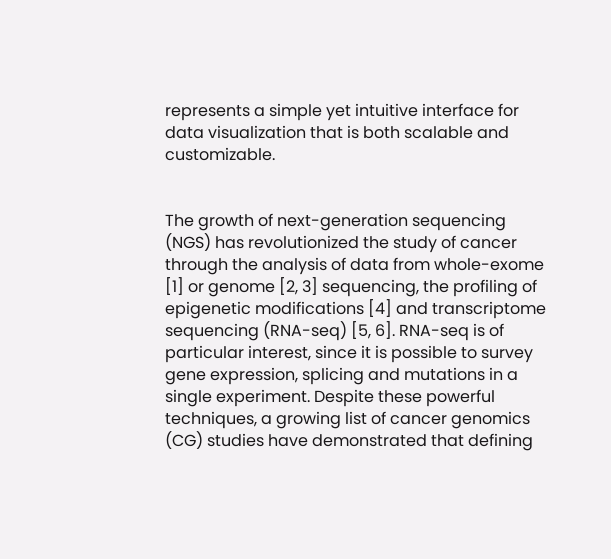represents a simple yet intuitive interface for data visualization that is both scalable and customizable.


The growth of next-generation sequencing (NGS) has revolutionized the study of cancer through the analysis of data from whole-exome [1] or genome [2, 3] sequencing, the profiling of epigenetic modifications [4] and transcriptome sequencing (RNA-seq) [5, 6]. RNA-seq is of particular interest, since it is possible to survey gene expression, splicing and mutations in a single experiment. Despite these powerful techniques, a growing list of cancer genomics (CG) studies have demonstrated that defining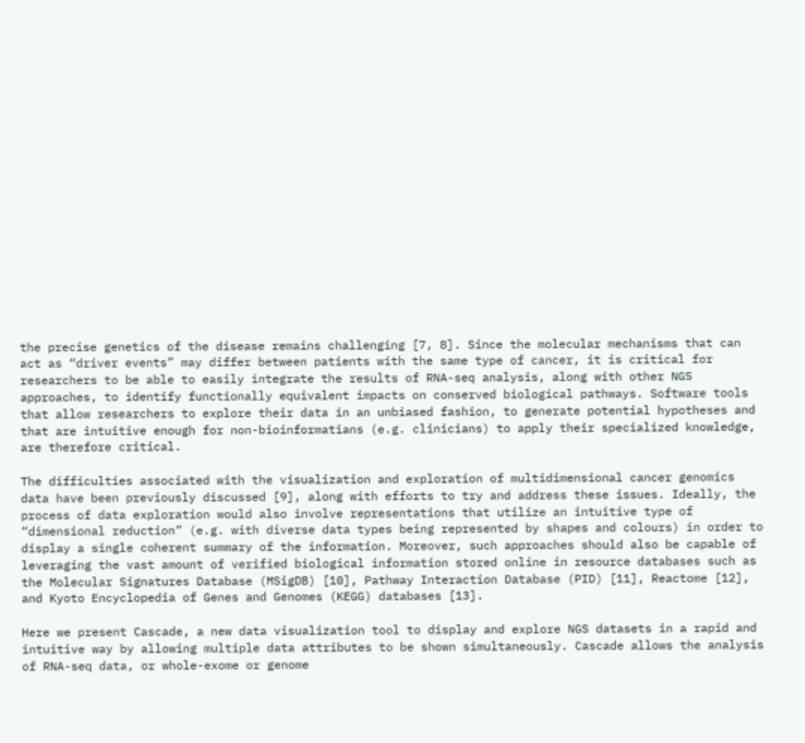the precise genetics of the disease remains challenging [7, 8]. Since the molecular mechanisms that can act as “driver events” may differ between patients with the same type of cancer, it is critical for researchers to be able to easily integrate the results of RNA-seq analysis, along with other NGS approaches, to identify functionally equivalent impacts on conserved biological pathways. Software tools that allow researchers to explore their data in an unbiased fashion, to generate potential hypotheses and that are intuitive enough for non-bioinformatians (e.g. clinicians) to apply their specialized knowledge, are therefore critical.

The difficulties associated with the visualization and exploration of multidimensional cancer genomics data have been previously discussed [9], along with efforts to try and address these issues. Ideally, the process of data exploration would also involve representations that utilize an intuitive type of “dimensional reduction” (e.g. with diverse data types being represented by shapes and colours) in order to display a single coherent summary of the information. Moreover, such approaches should also be capable of leveraging the vast amount of verified biological information stored online in resource databases such as the Molecular Signatures Database (MSigDB) [10], Pathway Interaction Database (PID) [11], Reactome [12], and Kyoto Encyclopedia of Genes and Genomes (KEGG) databases [13].

Here we present Cascade, a new data visualization tool to display and explore NGS datasets in a rapid and intuitive way by allowing multiple data attributes to be shown simultaneously. Cascade allows the analysis of RNA-seq data, or whole-exome or genome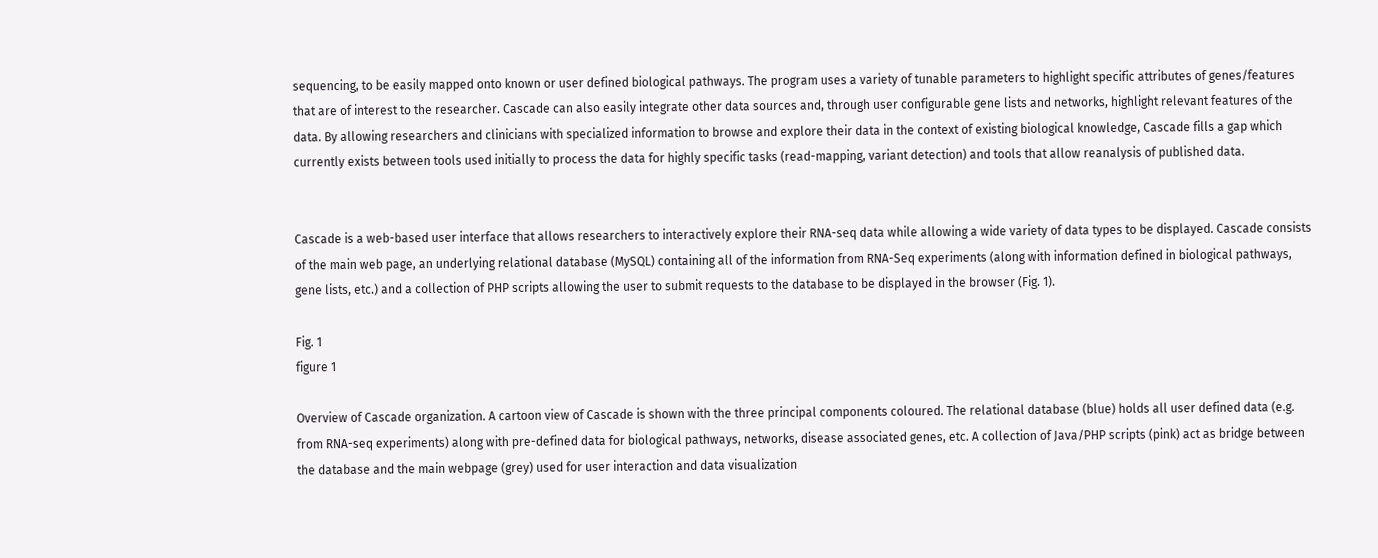sequencing, to be easily mapped onto known or user defined biological pathways. The program uses a variety of tunable parameters to highlight specific attributes of genes/features that are of interest to the researcher. Cascade can also easily integrate other data sources and, through user configurable gene lists and networks, highlight relevant features of the data. By allowing researchers and clinicians with specialized information to browse and explore their data in the context of existing biological knowledge, Cascade fills a gap which currently exists between tools used initially to process the data for highly specific tasks (read-mapping, variant detection) and tools that allow reanalysis of published data.


Cascade is a web-based user interface that allows researchers to interactively explore their RNA-seq data while allowing a wide variety of data types to be displayed. Cascade consists of the main web page, an underlying relational database (MySQL) containing all of the information from RNA-Seq experiments (along with information defined in biological pathways, gene lists, etc.) and a collection of PHP scripts allowing the user to submit requests to the database to be displayed in the browser (Fig. 1).

Fig. 1
figure 1

Overview of Cascade organization. A cartoon view of Cascade is shown with the three principal components coloured. The relational database (blue) holds all user defined data (e.g. from RNA-seq experiments) along with pre-defined data for biological pathways, networks, disease associated genes, etc. A collection of Java/PHP scripts (pink) act as bridge between the database and the main webpage (grey) used for user interaction and data visualization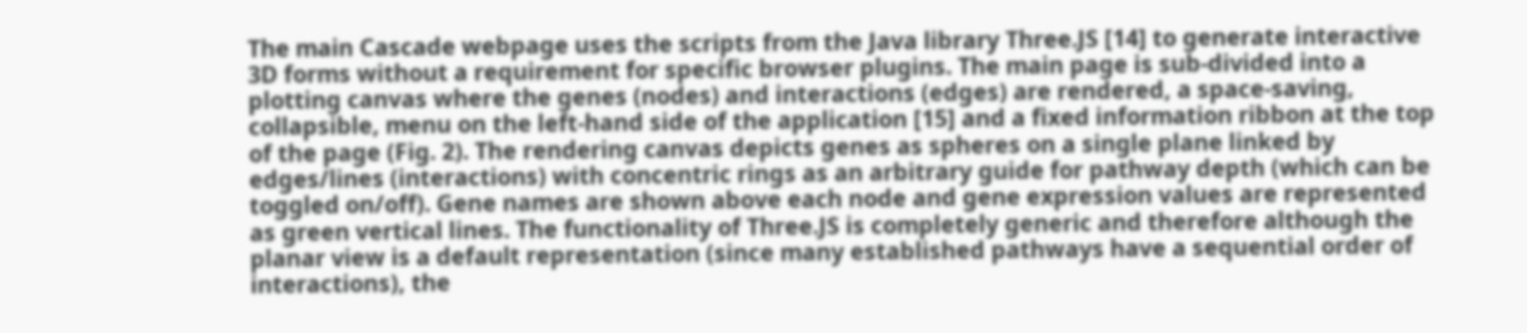The main Cascade webpage uses the scripts from the Java library Three.JS [14] to generate interactive 3D forms without a requirement for specific browser plugins. The main page is sub-divided into a plotting canvas where the genes (nodes) and interactions (edges) are rendered, a space-saving, collapsible, menu on the left-hand side of the application [15] and a fixed information ribbon at the top of the page (Fig. 2). The rendering canvas depicts genes as spheres on a single plane linked by edges/lines (interactions) with concentric rings as an arbitrary guide for pathway depth (which can be toggled on/off). Gene names are shown above each node and gene expression values are represented as green vertical lines. The functionality of Three.JS is completely generic and therefore although the planar view is a default representation (since many established pathways have a sequential order of interactions), the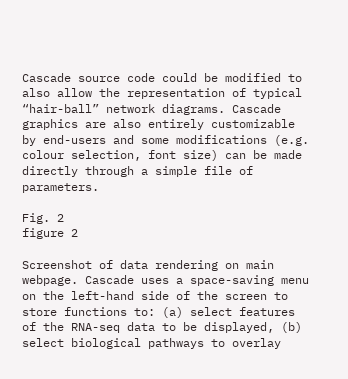Cascade source code could be modified to also allow the representation of typical “hair-ball” network diagrams. Cascade graphics are also entirely customizable by end-users and some modifications (e.g. colour selection, font size) can be made directly through a simple file of parameters.

Fig. 2
figure 2

Screenshot of data rendering on main webpage. Cascade uses a space-saving menu on the left-hand side of the screen to store functions to: (a) select features of the RNA-seq data to be displayed, (b) select biological pathways to overlay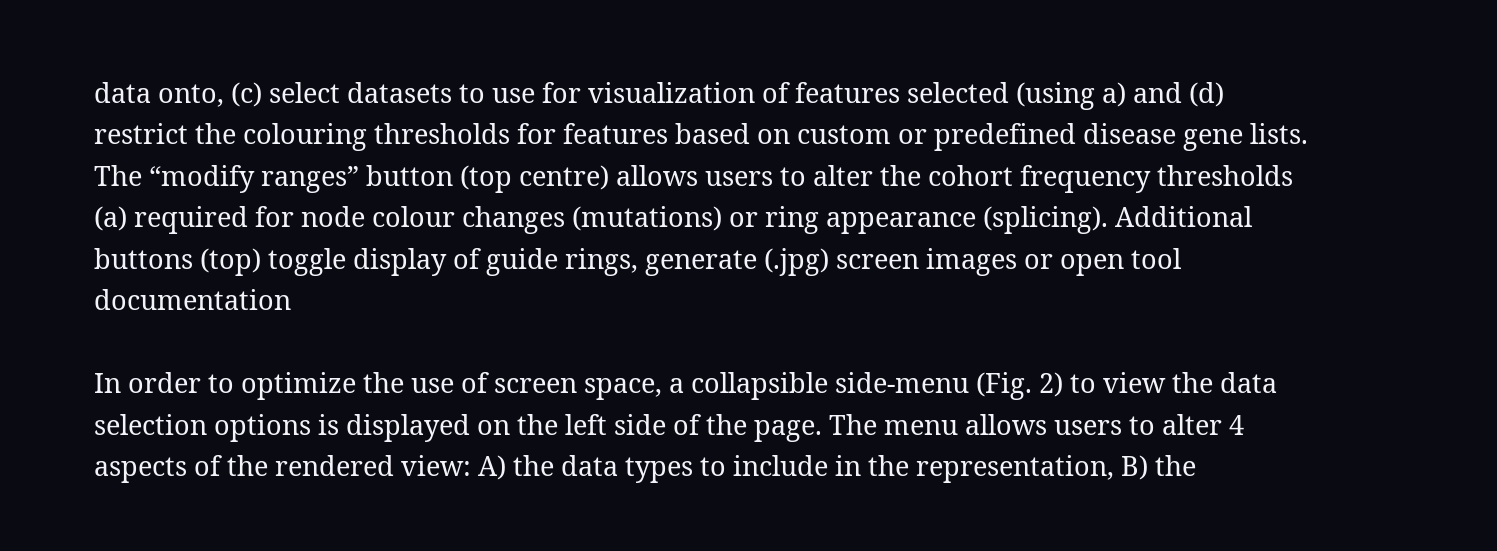data onto, (c) select datasets to use for visualization of features selected (using a) and (d) restrict the colouring thresholds for features based on custom or predefined disease gene lists. The “modify ranges” button (top centre) allows users to alter the cohort frequency thresholds (a) required for node colour changes (mutations) or ring appearance (splicing). Additional buttons (top) toggle display of guide rings, generate (.jpg) screen images or open tool documentation

In order to optimize the use of screen space, a collapsible side-menu (Fig. 2) to view the data selection options is displayed on the left side of the page. The menu allows users to alter 4 aspects of the rendered view: A) the data types to include in the representation, B) the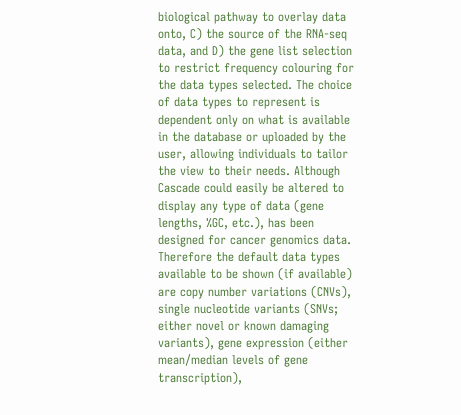biological pathway to overlay data onto, C) the source of the RNA-seq data, and D) the gene list selection to restrict frequency colouring for the data types selected. The choice of data types to represent is dependent only on what is available in the database or uploaded by the user, allowing individuals to tailor the view to their needs. Although Cascade could easily be altered to display any type of data (gene lengths, %GC, etc.), has been designed for cancer genomics data. Therefore the default data types available to be shown (if available) are copy number variations (CNVs), single nucleotide variants (SNVs; either novel or known damaging variants), gene expression (either mean/median levels of gene transcription),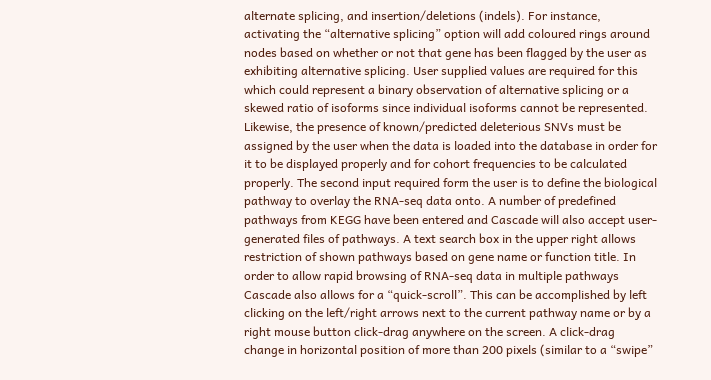alternate splicing, and insertion/deletions (indels). For instance, activating the “alternative splicing” option will add coloured rings around nodes based on whether or not that gene has been flagged by the user as exhibiting alternative splicing. User supplied values are required for this which could represent a binary observation of alternative splicing or a skewed ratio of isoforms since individual isoforms cannot be represented. Likewise, the presence of known/predicted deleterious SNVs must be assigned by the user when the data is loaded into the database in order for it to be displayed properly and for cohort frequencies to be calculated properly. The second input required form the user is to define the biological pathway to overlay the RNA-seq data onto. A number of predefined pathways from KEGG have been entered and Cascade will also accept user-generated files of pathways. A text search box in the upper right allows restriction of shown pathways based on gene name or function title. In order to allow rapid browsing of RNA-seq data in multiple pathways Cascade also allows for a “quick-scroll”. This can be accomplished by left clicking on the left/right arrows next to the current pathway name or by a right mouse button click-drag anywhere on the screen. A click-drag change in horizontal position of more than 200 pixels (similar to a “swipe”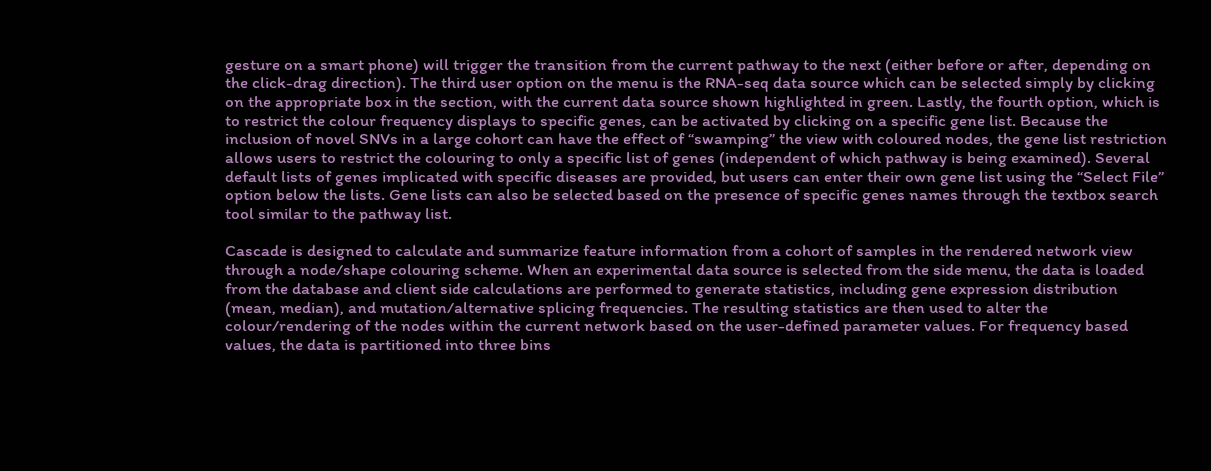gesture on a smart phone) will trigger the transition from the current pathway to the next (either before or after, depending on the click-drag direction). The third user option on the menu is the RNA-seq data source which can be selected simply by clicking on the appropriate box in the section, with the current data source shown highlighted in green. Lastly, the fourth option, which is to restrict the colour frequency displays to specific genes, can be activated by clicking on a specific gene list. Because the inclusion of novel SNVs in a large cohort can have the effect of “swamping” the view with coloured nodes, the gene list restriction allows users to restrict the colouring to only a specific list of genes (independent of which pathway is being examined). Several default lists of genes implicated with specific diseases are provided, but users can enter their own gene list using the “Select File” option below the lists. Gene lists can also be selected based on the presence of specific genes names through the textbox search tool similar to the pathway list.

Cascade is designed to calculate and summarize feature information from a cohort of samples in the rendered network view through a node/shape colouring scheme. When an experimental data source is selected from the side menu, the data is loaded from the database and client side calculations are performed to generate statistics, including gene expression distribution (mean, median), and mutation/alternative splicing frequencies. The resulting statistics are then used to alter the colour/rendering of the nodes within the current network based on the user-defined parameter values. For frequency based values, the data is partitioned into three bins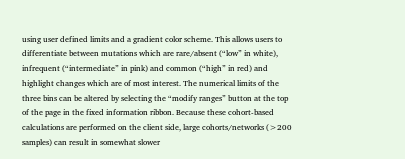using user defined limits and a gradient color scheme. This allows users to differentiate between mutations which are rare/absent (“low” in white), infrequent (“intermediate” in pink) and common (“high” in red) and highlight changes which are of most interest. The numerical limits of the three bins can be altered by selecting the “modify ranges” button at the top of the page in the fixed information ribbon. Because these cohort-based calculations are performed on the client side, large cohorts/networks (>200 samples) can result in somewhat slower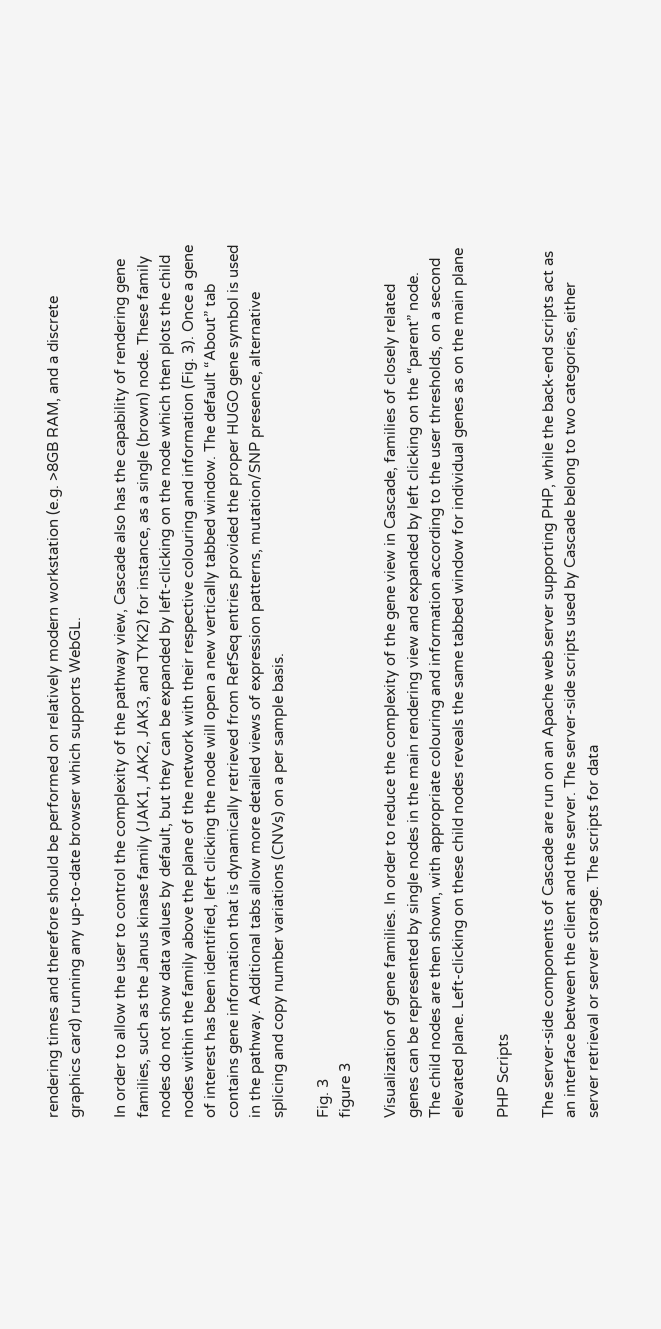rendering times and therefore should be performed on relatively modern workstation (e.g. >8GB RAM, and a discrete graphics card) running any up-to-date browser which supports WebGL.

In order to allow the user to control the complexity of the pathway view, Cascade also has the capability of rendering gene families, such as the Janus kinase family (JAK1, JAK2, JAK3, and TYK2) for instance, as a single (brown) node. These family nodes do not show data values by default, but they can be expanded by left-clicking on the node which then plots the child nodes within the family above the plane of the network with their respective colouring and information (Fig. 3). Once a gene of interest has been identified, left clicking the node will open a new vertically tabbed window. The default “About” tab contains gene information that is dynamically retrieved from RefSeq entries provided the proper HUGO gene symbol is used in the pathway. Additional tabs allow more detailed views of expression patterns, mutation/SNP presence, alternative splicing and copy number variations (CNVs) on a per sample basis.

Fig. 3
figure 3

Visualization of gene families. In order to reduce the complexity of the gene view in Cascade, families of closely related genes can be represented by single nodes in the main rendering view and expanded by left clicking on the “parent” node. The child nodes are then shown, with appropriate colouring and information according to the user thresholds, on a second elevated plane. Left-clicking on these child nodes reveals the same tabbed window for individual genes as on the main plane

PHP Scripts

The server-side components of Cascade are run on an Apache web server supporting PHP, while the back-end scripts act as an interface between the client and the server. The server-side scripts used by Cascade belong to two categories, either server retrieval or server storage. The scripts for data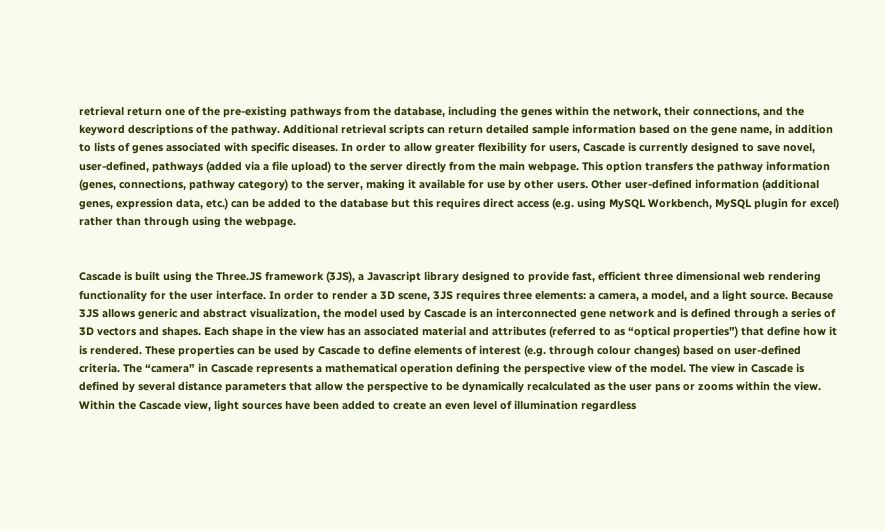retrieval return one of the pre-existing pathways from the database, including the genes within the network, their connections, and the keyword descriptions of the pathway. Additional retrieval scripts can return detailed sample information based on the gene name, in addition to lists of genes associated with specific diseases. In order to allow greater flexibility for users, Cascade is currently designed to save novel, user-defined, pathways (added via a file upload) to the server directly from the main webpage. This option transfers the pathway information (genes, connections, pathway category) to the server, making it available for use by other users. Other user-defined information (additional genes, expression data, etc.) can be added to the database but this requires direct access (e.g. using MySQL Workbench, MySQL plugin for excel) rather than through using the webpage.


Cascade is built using the Three.JS framework (3JS), a Javascript library designed to provide fast, efficient three dimensional web rendering functionality for the user interface. In order to render a 3D scene, 3JS requires three elements: a camera, a model, and a light source. Because 3JS allows generic and abstract visualization, the model used by Cascade is an interconnected gene network and is defined through a series of 3D vectors and shapes. Each shape in the view has an associated material and attributes (referred to as “optical properties”) that define how it is rendered. These properties can be used by Cascade to define elements of interest (e.g. through colour changes) based on user-defined criteria. The “camera” in Cascade represents a mathematical operation defining the perspective view of the model. The view in Cascade is defined by several distance parameters that allow the perspective to be dynamically recalculated as the user pans or zooms within the view. Within the Cascade view, light sources have been added to create an even level of illumination regardless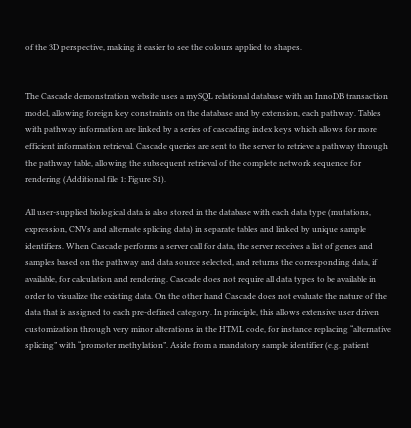of the 3D perspective, making it easier to see the colours applied to shapes.


The Cascade demonstration website uses a mySQL relational database with an InnoDB transaction model, allowing foreign key constraints on the database and by extension, each pathway. Tables with pathway information are linked by a series of cascading index keys which allows for more efficient information retrieval. Cascade queries are sent to the server to retrieve a pathway through the pathway table, allowing the subsequent retrieval of the complete network sequence for rendering (Additional file 1: Figure S1).

All user-supplied biological data is also stored in the database with each data type (mutations, expression, CNVs and alternate splicing data) in separate tables and linked by unique sample identifiers. When Cascade performs a server call for data, the server receives a list of genes and samples based on the pathway and data source selected, and returns the corresponding data, if available, for calculation and rendering. Cascade does not require all data types to be available in order to visualize the existing data. On the other hand Cascade does not evaluate the nature of the data that is assigned to each pre-defined category. In principle, this allows extensive user driven customization through very minor alterations in the HTML code, for instance replacing “alternative splicing” with “promoter methylation”. Aside from a mandatory sample identifier (e.g. patient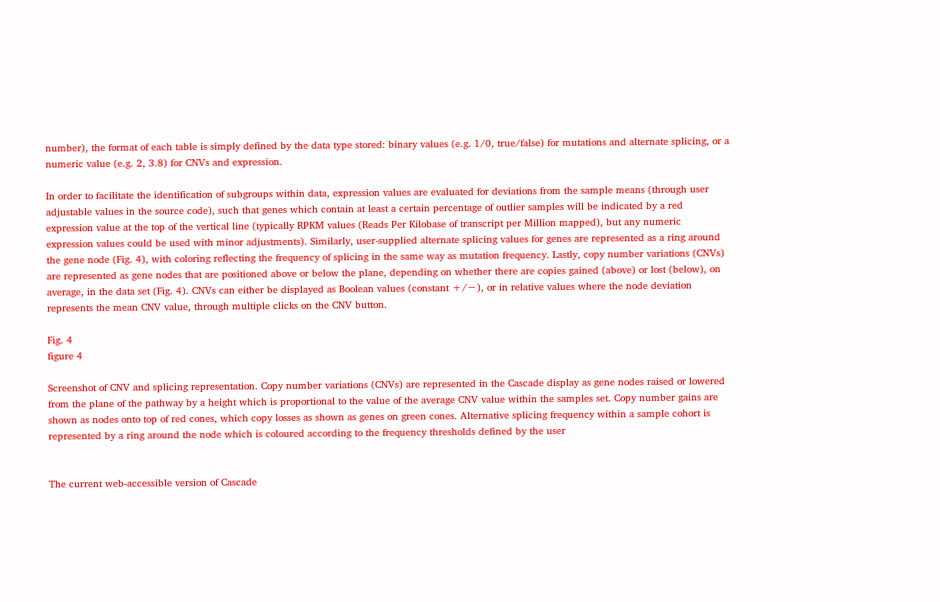number), the format of each table is simply defined by the data type stored: binary values (e.g. 1/0, true/false) for mutations and alternate splicing, or a numeric value (e.g. 2, 3.8) for CNVs and expression.

In order to facilitate the identification of subgroups within data, expression values are evaluated for deviations from the sample means (through user adjustable values in the source code), such that genes which contain at least a certain percentage of outlier samples will be indicated by a red expression value at the top of the vertical line (typically RPKM values (Reads Per Kilobase of transcript per Million mapped), but any numeric expression values could be used with minor adjustments). Similarly, user-supplied alternate splicing values for genes are represented as a ring around the gene node (Fig. 4), with coloring reflecting the frequency of splicing in the same way as mutation frequency. Lastly, copy number variations (CNVs) are represented as gene nodes that are positioned above or below the plane, depending on whether there are copies gained (above) or lost (below), on average, in the data set (Fig. 4). CNVs can either be displayed as Boolean values (constant +/−), or in relative values where the node deviation represents the mean CNV value, through multiple clicks on the CNV button.

Fig. 4
figure 4

Screenshot of CNV and splicing representation. Copy number variations (CNVs) are represented in the Cascade display as gene nodes raised or lowered from the plane of the pathway by a height which is proportional to the value of the average CNV value within the samples set. Copy number gains are shown as nodes onto top of red cones, which copy losses as shown as genes on green cones. Alternative splicing frequency within a sample cohort is represented by a ring around the node which is coloured according to the frequency thresholds defined by the user


The current web-accessible version of Cascade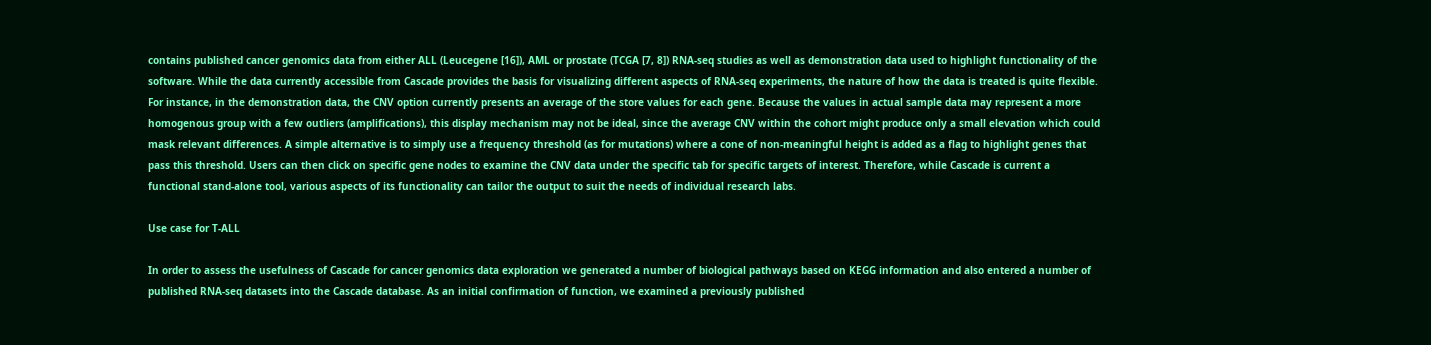contains published cancer genomics data from either ALL (Leucegene [16]), AML or prostate (TCGA [7, 8]) RNA-seq studies as well as demonstration data used to highlight functionality of the software. While the data currently accessible from Cascade provides the basis for visualizing different aspects of RNA-seq experiments, the nature of how the data is treated is quite flexible. For instance, in the demonstration data, the CNV option currently presents an average of the store values for each gene. Because the values in actual sample data may represent a more homogenous group with a few outliers (amplifications), this display mechanism may not be ideal, since the average CNV within the cohort might produce only a small elevation which could mask relevant differences. A simple alternative is to simply use a frequency threshold (as for mutations) where a cone of non-meaningful height is added as a flag to highlight genes that pass this threshold. Users can then click on specific gene nodes to examine the CNV data under the specific tab for specific targets of interest. Therefore, while Cascade is current a functional stand-alone tool, various aspects of its functionality can tailor the output to suit the needs of individual research labs.

Use case for T-ALL

In order to assess the usefulness of Cascade for cancer genomics data exploration we generated a number of biological pathways based on KEGG information and also entered a number of published RNA-seq datasets into the Cascade database. As an initial confirmation of function, we examined a previously published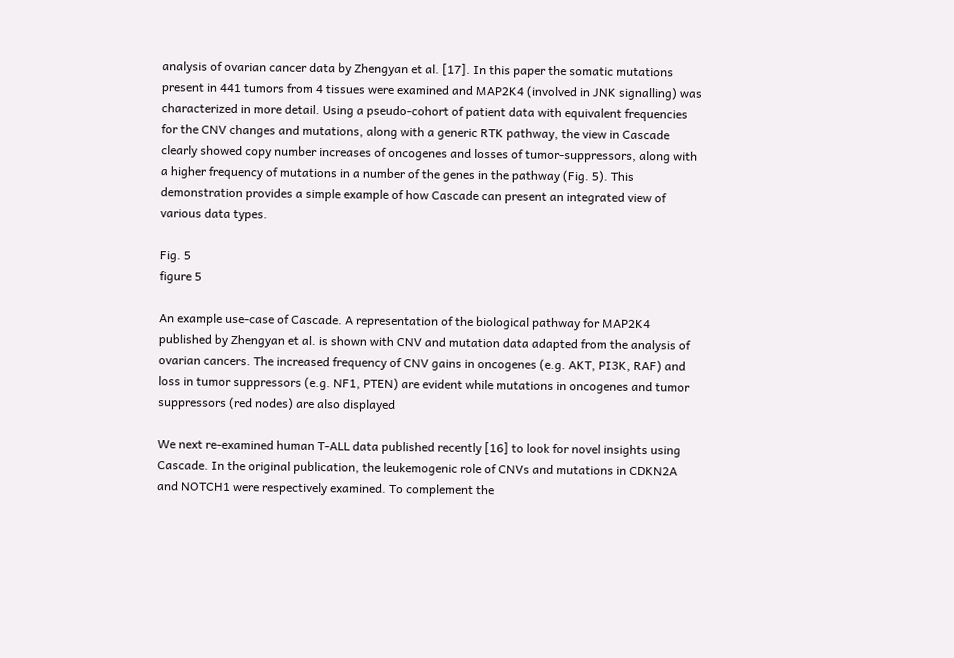analysis of ovarian cancer data by Zhengyan et al. [17]. In this paper the somatic mutations present in 441 tumors from 4 tissues were examined and MAP2K4 (involved in JNK signalling) was characterized in more detail. Using a pseudo-cohort of patient data with equivalent frequencies for the CNV changes and mutations, along with a generic RTK pathway, the view in Cascade clearly showed copy number increases of oncogenes and losses of tumor-suppressors, along with a higher frequency of mutations in a number of the genes in the pathway (Fig. 5). This demonstration provides a simple example of how Cascade can present an integrated view of various data types.

Fig. 5
figure 5

An example use-case of Cascade. A representation of the biological pathway for MAP2K4 published by Zhengyan et al. is shown with CNV and mutation data adapted from the analysis of ovarian cancers. The increased frequency of CNV gains in oncogenes (e.g. AKT, PI3K, RAF) and loss in tumor suppressors (e.g. NF1, PTEN) are evident while mutations in oncogenes and tumor suppressors (red nodes) are also displayed

We next re-examined human T-ALL data published recently [16] to look for novel insights using Cascade. In the original publication, the leukemogenic role of CNVs and mutations in CDKN2A and NOTCH1 were respectively examined. To complement the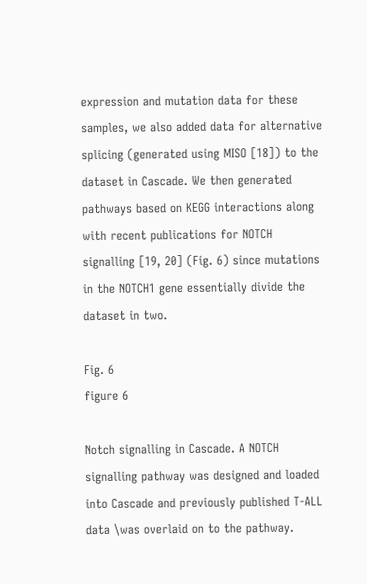expression and mutation data for these samples, we also added data for alternative splicing (generated using MISO [18]) to the dataset in Cascade. We then generated pathways based on KEGG interactions along with recent publications for NOTCH signalling [19, 20] (Fig. 6) since mutations in the NOTCH1 gene essentially divide the dataset in two.

Fig. 6
figure 6

Notch signalling in Cascade. A NOTCH signalling pathway was designed and loaded into Cascade and previously published T-ALL data \was overlaid on to the pathway.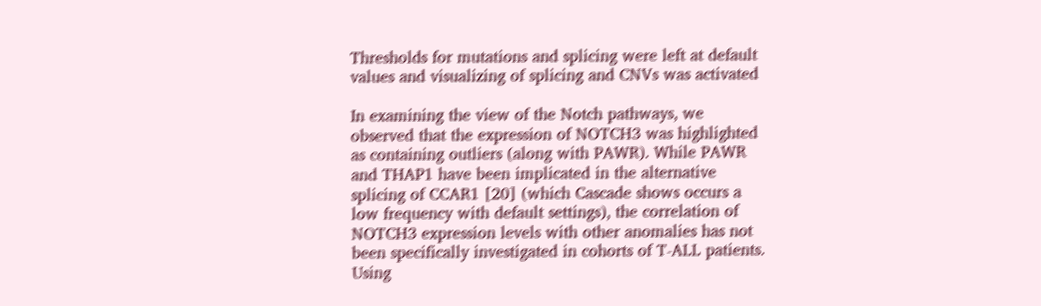Thresholds for mutations and splicing were left at default values and visualizing of splicing and CNVs was activated

In examining the view of the Notch pathways, we observed that the expression of NOTCH3 was highlighted as containing outliers (along with PAWR). While PAWR and THAP1 have been implicated in the alternative splicing of CCAR1 [20] (which Cascade shows occurs a low frequency with default settings), the correlation of NOTCH3 expression levels with other anomalies has not been specifically investigated in cohorts of T-ALL patients. Using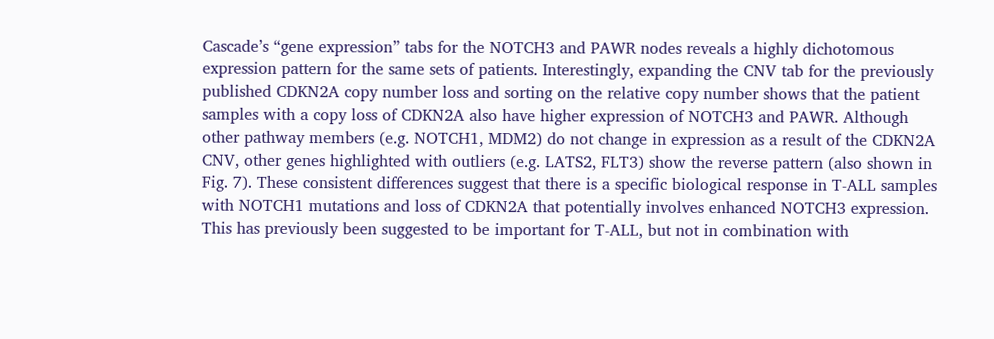Cascade’s “gene expression” tabs for the NOTCH3 and PAWR nodes reveals a highly dichotomous expression pattern for the same sets of patients. Interestingly, expanding the CNV tab for the previously published CDKN2A copy number loss and sorting on the relative copy number shows that the patient samples with a copy loss of CDKN2A also have higher expression of NOTCH3 and PAWR. Although other pathway members (e.g. NOTCH1, MDM2) do not change in expression as a result of the CDKN2A CNV, other genes highlighted with outliers (e.g. LATS2, FLT3) show the reverse pattern (also shown in Fig. 7). These consistent differences suggest that there is a specific biological response in T-ALL samples with NOTCH1 mutations and loss of CDKN2A that potentially involves enhanced NOTCH3 expression. This has previously been suggested to be important for T-ALL, but not in combination with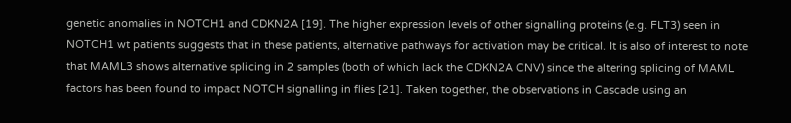genetic anomalies in NOTCH1 and CDKN2A [19]. The higher expression levels of other signalling proteins (e.g. FLT3) seen in NOTCH1 wt patients suggests that in these patients, alternative pathways for activation may be critical. It is also of interest to note that MAML3 shows alternative splicing in 2 samples (both of which lack the CDKN2A CNV) since the altering splicing of MAML factors has been found to impact NOTCH signalling in flies [21]. Taken together, the observations in Cascade using an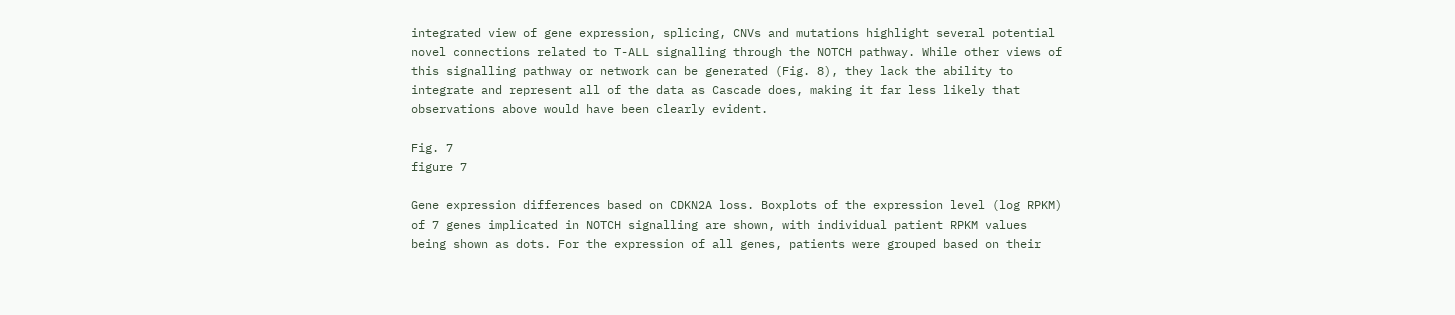integrated view of gene expression, splicing, CNVs and mutations highlight several potential novel connections related to T-ALL signalling through the NOTCH pathway. While other views of this signalling pathway or network can be generated (Fig. 8), they lack the ability to integrate and represent all of the data as Cascade does, making it far less likely that observations above would have been clearly evident.

Fig. 7
figure 7

Gene expression differences based on CDKN2A loss. Boxplots of the expression level (log RPKM) of 7 genes implicated in NOTCH signalling are shown, with individual patient RPKM values being shown as dots. For the expression of all genes, patients were grouped based on their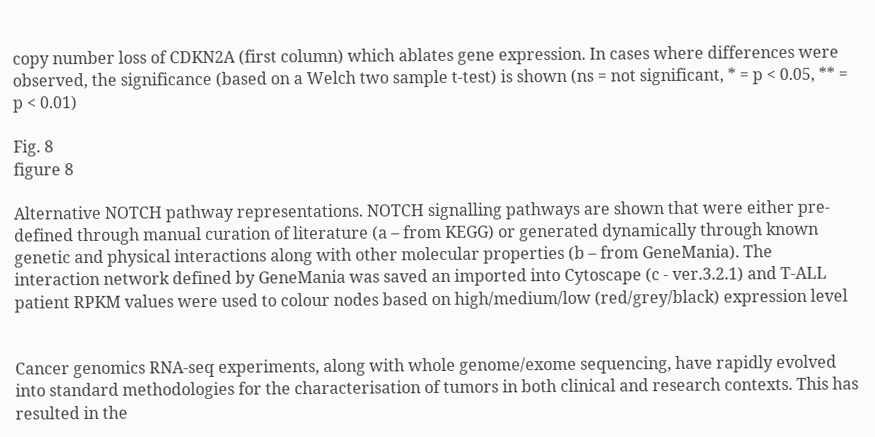copy number loss of CDKN2A (first column) which ablates gene expression. In cases where differences were observed, the significance (based on a Welch two sample t-test) is shown (ns = not significant, * = p < 0.05, ** = p < 0.01)

Fig. 8
figure 8

Alternative NOTCH pathway representations. NOTCH signalling pathways are shown that were either pre-defined through manual curation of literature (a – from KEGG) or generated dynamically through known genetic and physical interactions along with other molecular properties (b – from GeneMania). The interaction network defined by GeneMania was saved an imported into Cytoscape (c - ver.3.2.1) and T-ALL patient RPKM values were used to colour nodes based on high/medium/low (red/grey/black) expression level


Cancer genomics RNA-seq experiments, along with whole genome/exome sequencing, have rapidly evolved into standard methodologies for the characterisation of tumors in both clinical and research contexts. This has resulted in the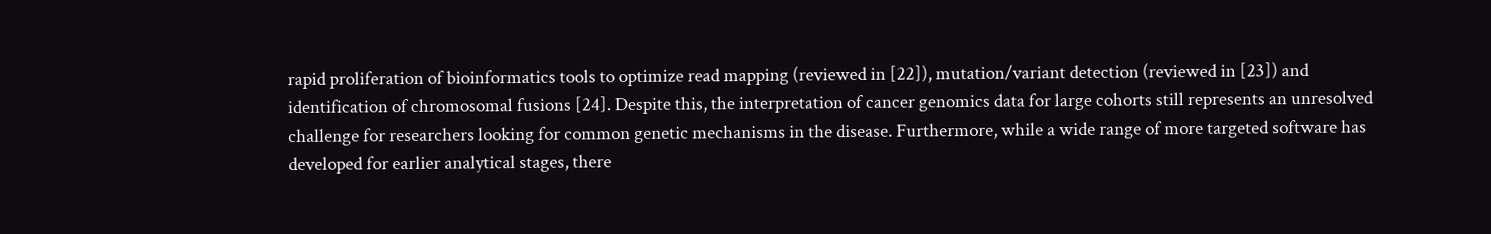rapid proliferation of bioinformatics tools to optimize read mapping (reviewed in [22]), mutation/variant detection (reviewed in [23]) and identification of chromosomal fusions [24]. Despite this, the interpretation of cancer genomics data for large cohorts still represents an unresolved challenge for researchers looking for common genetic mechanisms in the disease. Furthermore, while a wide range of more targeted software has developed for earlier analytical stages, there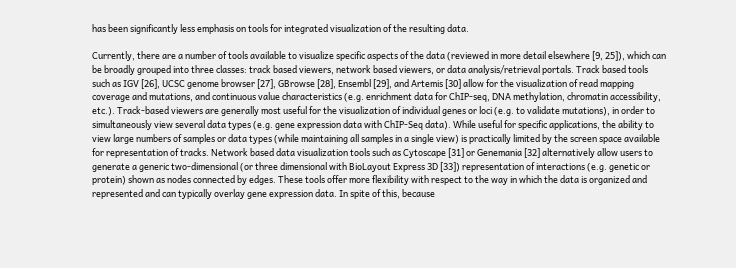has been significantly less emphasis on tools for integrated visualization of the resulting data.

Currently, there are a number of tools available to visualize specific aspects of the data (reviewed in more detail elsewhere [9, 25]), which can be broadly grouped into three classes: track based viewers, network based viewers, or data analysis/retrieval portals. Track based tools such as IGV [26], UCSC genome browser [27], GBrowse [28], Ensembl [29], and Artemis [30] allow for the visualization of read mapping coverage and mutations, and continuous value characteristics (e.g. enrichment data for ChIP-seq, DNA methylation, chromatin accessibility, etc.). Track-based viewers are generally most useful for the visualization of individual genes or loci (e.g. to validate mutations), in order to simultaneously view several data types (e.g. gene expression data with ChIP-Seq data). While useful for specific applications, the ability to view large numbers of samples or data types (while maintaining all samples in a single view) is practically limited by the screen space available for representation of tracks. Network based data visualization tools such as Cytoscape [31] or Genemania [32] alternatively allow users to generate a generic two-dimensional (or three dimensional with BioLayout Express 3D [33]) representation of interactions (e.g. genetic or protein) shown as nodes connected by edges. These tools offer more flexibility with respect to the way in which the data is organized and represented and can typically overlay gene expression data. In spite of this, because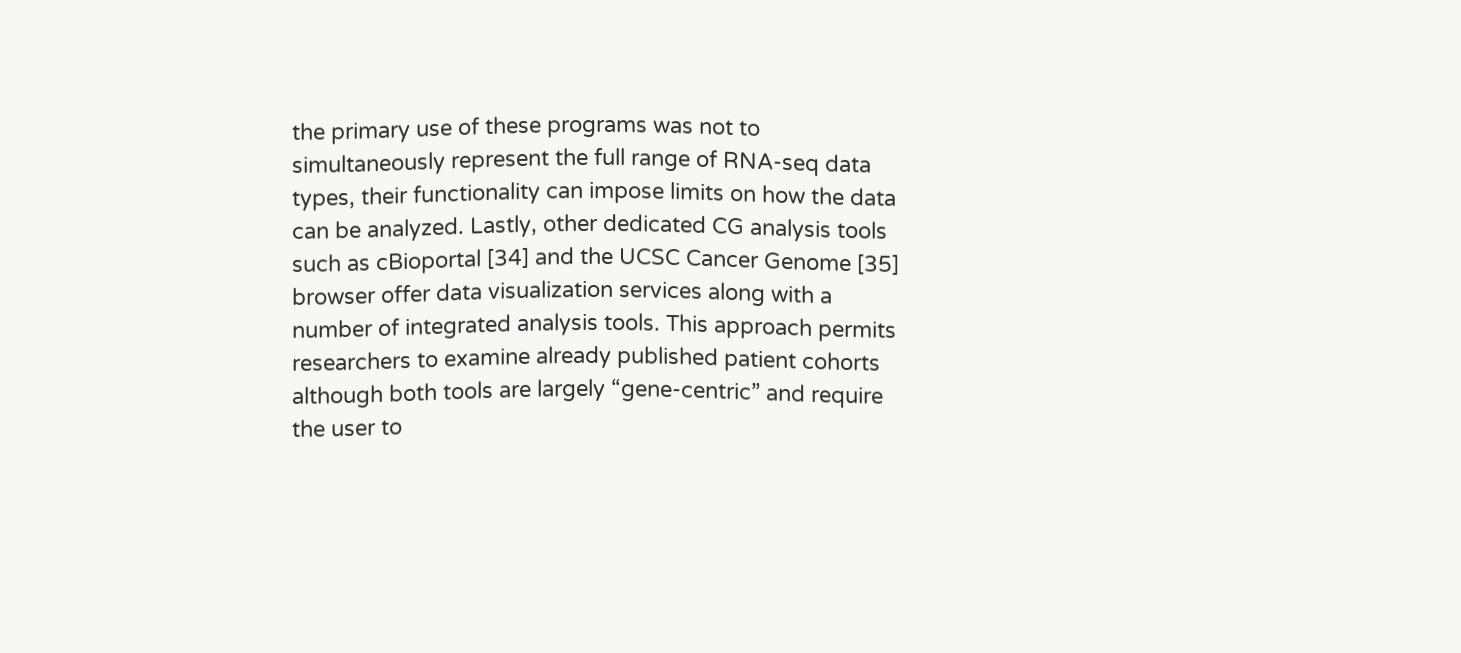the primary use of these programs was not to simultaneously represent the full range of RNA-seq data types, their functionality can impose limits on how the data can be analyzed. Lastly, other dedicated CG analysis tools such as cBioportal [34] and the UCSC Cancer Genome [35] browser offer data visualization services along with a number of integrated analysis tools. This approach permits researchers to examine already published patient cohorts although both tools are largely “gene-centric” and require the user to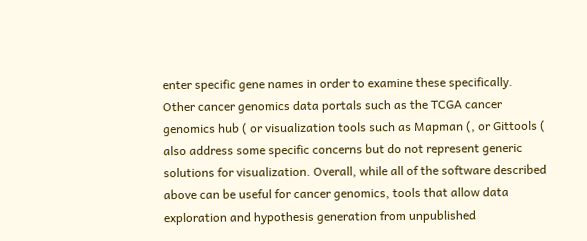enter specific gene names in order to examine these specifically. Other cancer genomics data portals such as the TCGA cancer genomics hub ( or visualization tools such as Mapman (, or Gittools ( also address some specific concerns but do not represent generic solutions for visualization. Overall, while all of the software described above can be useful for cancer genomics, tools that allow data exploration and hypothesis generation from unpublished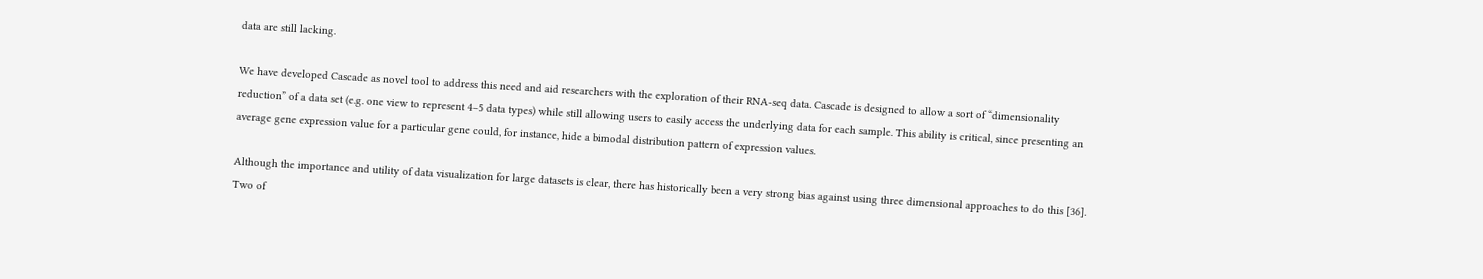data are still lacking.

We have developed Cascade as novel tool to address this need and aid researchers with the exploration of their RNA-seq data. Cascade is designed to allow a sort of “dimensionality reduction” of a data set (e.g. one view to represent 4–5 data types) while still allowing users to easily access the underlying data for each sample. This ability is critical, since presenting an average gene expression value for a particular gene could, for instance, hide a bimodal distribution pattern of expression values.

Although the importance and utility of data visualization for large datasets is clear, there has historically been a very strong bias against using three dimensional approaches to do this [36]. Two of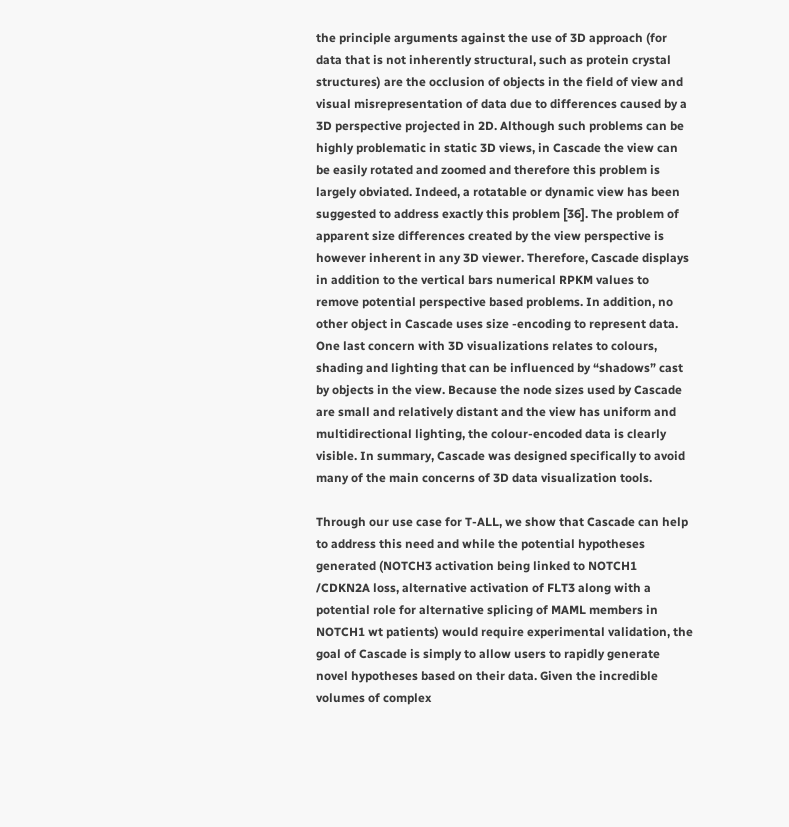the principle arguments against the use of 3D approach (for data that is not inherently structural, such as protein crystal structures) are the occlusion of objects in the field of view and visual misrepresentation of data due to differences caused by a 3D perspective projected in 2D. Although such problems can be highly problematic in static 3D views, in Cascade the view can be easily rotated and zoomed and therefore this problem is largely obviated. Indeed, a rotatable or dynamic view has been suggested to address exactly this problem [36]. The problem of apparent size differences created by the view perspective is however inherent in any 3D viewer. Therefore, Cascade displays in addition to the vertical bars numerical RPKM values to remove potential perspective based problems. In addition, no other object in Cascade uses size -encoding to represent data. One last concern with 3D visualizations relates to colours, shading and lighting that can be influenced by “shadows” cast by objects in the view. Because the node sizes used by Cascade are small and relatively distant and the view has uniform and multidirectional lighting, the colour-encoded data is clearly visible. In summary, Cascade was designed specifically to avoid many of the main concerns of 3D data visualization tools.

Through our use case for T-ALL, we show that Cascade can help to address this need and while the potential hypotheses generated (NOTCH3 activation being linked to NOTCH1 /CDKN2A loss, alternative activation of FLT3 along with a potential role for alternative splicing of MAML members in NOTCH1 wt patients) would require experimental validation, the goal of Cascade is simply to allow users to rapidly generate novel hypotheses based on their data. Given the incredible volumes of complex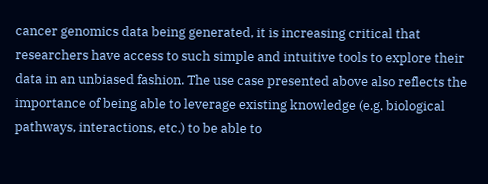cancer genomics data being generated, it is increasing critical that researchers have access to such simple and intuitive tools to explore their data in an unbiased fashion. The use case presented above also reflects the importance of being able to leverage existing knowledge (e.g. biological pathways, interactions, etc.) to be able to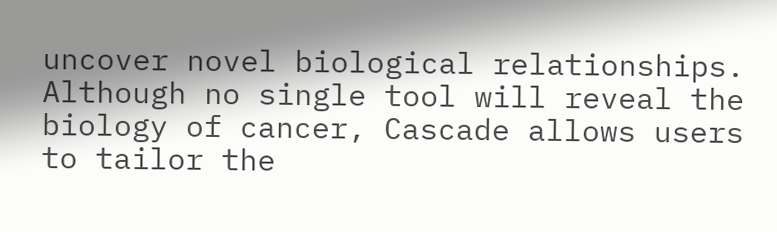uncover novel biological relationships. Although no single tool will reveal the biology of cancer, Cascade allows users to tailor the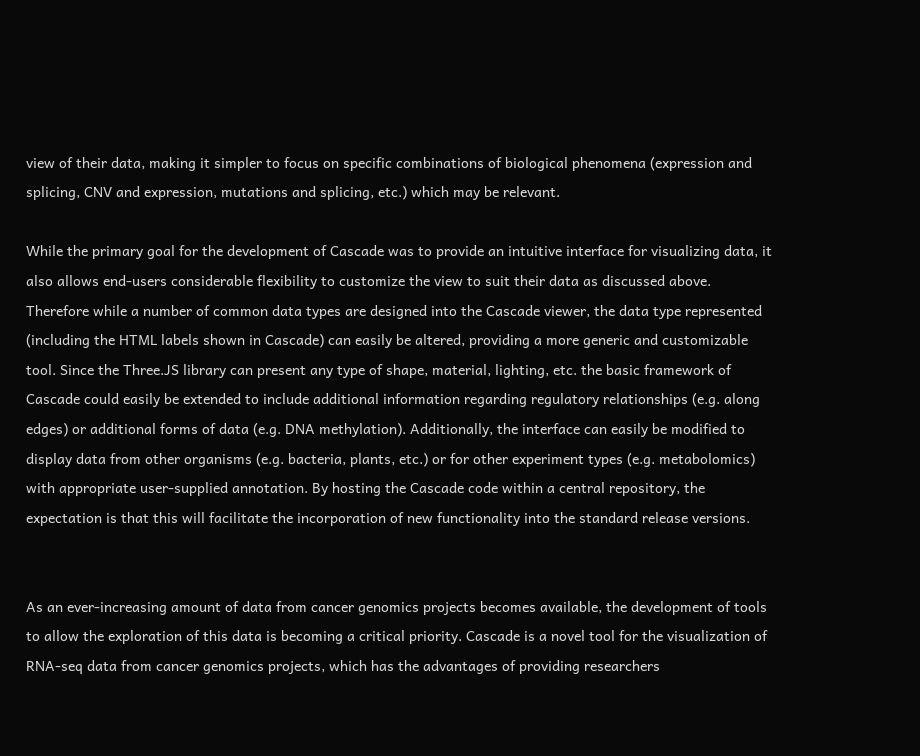view of their data, making it simpler to focus on specific combinations of biological phenomena (expression and splicing, CNV and expression, mutations and splicing, etc.) which may be relevant.

While the primary goal for the development of Cascade was to provide an intuitive interface for visualizing data, it also allows end-users considerable flexibility to customize the view to suit their data as discussed above. Therefore while a number of common data types are designed into the Cascade viewer, the data type represented (including the HTML labels shown in Cascade) can easily be altered, providing a more generic and customizable tool. Since the Three.JS library can present any type of shape, material, lighting, etc. the basic framework of Cascade could easily be extended to include additional information regarding regulatory relationships (e.g. along edges) or additional forms of data (e.g. DNA methylation). Additionally, the interface can easily be modified to display data from other organisms (e.g. bacteria, plants, etc.) or for other experiment types (e.g. metabolomics) with appropriate user-supplied annotation. By hosting the Cascade code within a central repository, the expectation is that this will facilitate the incorporation of new functionality into the standard release versions.


As an ever-increasing amount of data from cancer genomics projects becomes available, the development of tools to allow the exploration of this data is becoming a critical priority. Cascade is a novel tool for the visualization of RNA-seq data from cancer genomics projects, which has the advantages of providing researchers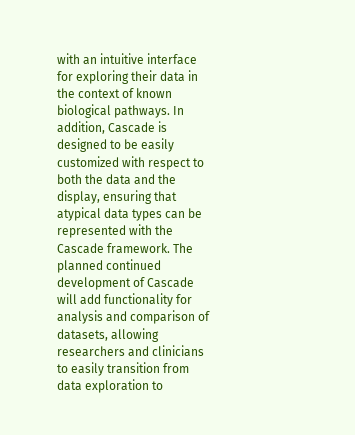with an intuitive interface for exploring their data in the context of known biological pathways. In addition, Cascade is designed to be easily customized with respect to both the data and the display, ensuring that atypical data types can be represented with the Cascade framework. The planned continued development of Cascade will add functionality for analysis and comparison of datasets, allowing researchers and clinicians to easily transition from data exploration to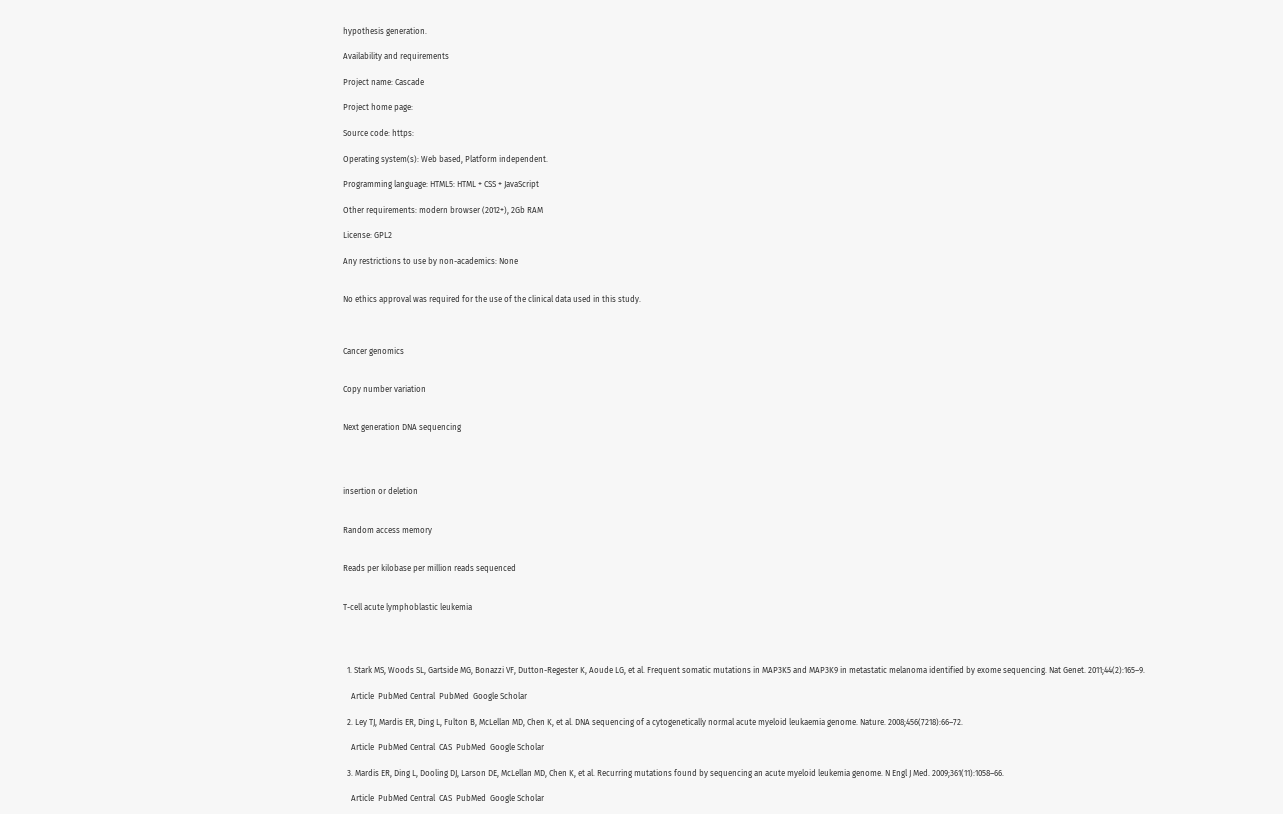hypothesis generation.

Availability and requirements

Project name: Cascade

Project home page:

Source code: https:

Operating system(s): Web based, Platform independent.

Programming language: HTML5: HTML + CSS + JavaScript

Other requirements: modern browser (2012+), 2Gb RAM

License: GPL2

Any restrictions to use by non-academics: None


No ethics approval was required for the use of the clinical data used in this study.



Cancer genomics


Copy number variation


Next generation DNA sequencing




insertion or deletion


Random access memory


Reads per kilobase per million reads sequenced


T-cell acute lymphoblastic leukemia




  1. Stark MS, Woods SL, Gartside MG, Bonazzi VF, Dutton-Regester K, Aoude LG, et al. Frequent somatic mutations in MAP3K5 and MAP3K9 in metastatic melanoma identified by exome sequencing. Nat Genet. 2011;44(2):165–9.

    Article  PubMed Central  PubMed  Google Scholar

  2. Ley TJ, Mardis ER, Ding L, Fulton B, McLellan MD, Chen K, et al. DNA sequencing of a cytogenetically normal acute myeloid leukaemia genome. Nature. 2008;456(7218):66–72.

    Article  PubMed Central  CAS  PubMed  Google Scholar

  3. Mardis ER, Ding L, Dooling DJ, Larson DE, McLellan MD, Chen K, et al. Recurring mutations found by sequencing an acute myeloid leukemia genome. N Engl J Med. 2009;361(11):1058–66.

    Article  PubMed Central  CAS  PubMed  Google Scholar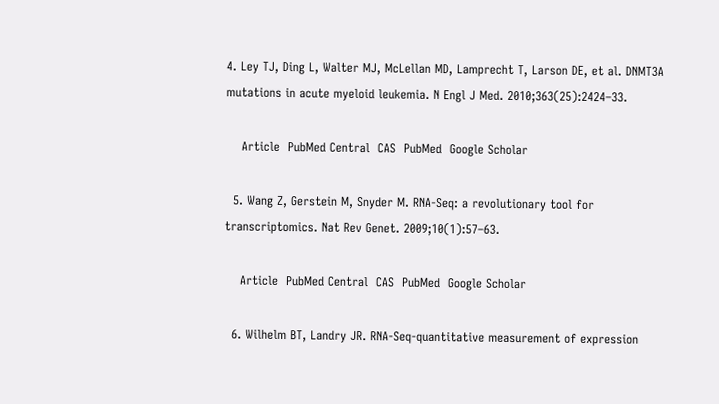4. Ley TJ, Ding L, Walter MJ, McLellan MD, Lamprecht T, Larson DE, et al. DNMT3A mutations in acute myeloid leukemia. N Engl J Med. 2010;363(25):2424–33.

    Article  PubMed Central  CAS  PubMed  Google Scholar

  5. Wang Z, Gerstein M, Snyder M. RNA-Seq: a revolutionary tool for transcriptomics. Nat Rev Genet. 2009;10(1):57–63.

    Article  PubMed Central  CAS  PubMed  Google Scholar

  6. Wilhelm BT, Landry JR. RNA-Seq-quantitative measurement of expression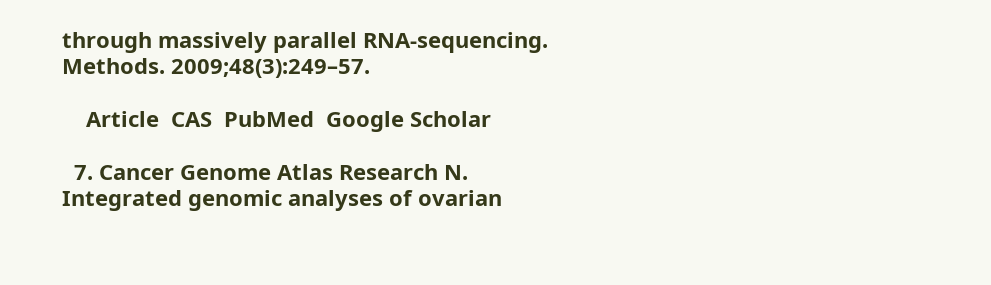through massively parallel RNA-sequencing. Methods. 2009;48(3):249–57.

    Article  CAS  PubMed  Google Scholar

  7. Cancer Genome Atlas Research N. Integrated genomic analyses of ovarian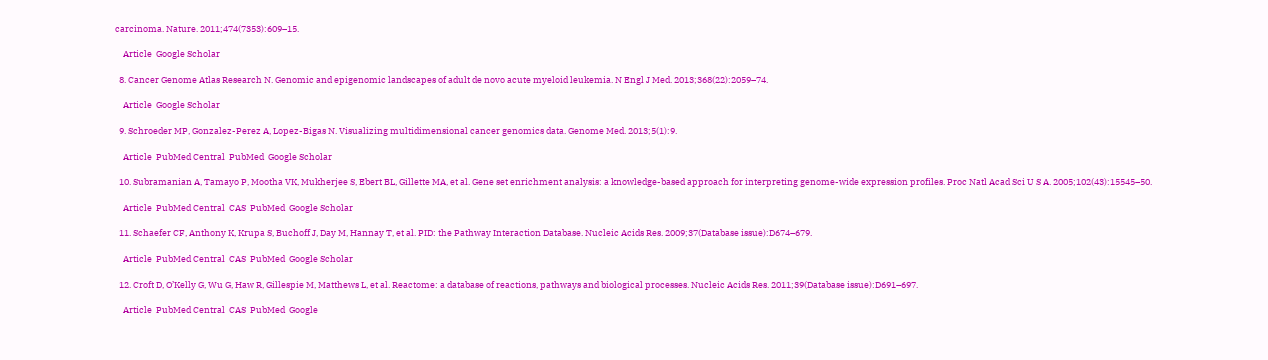carcinoma. Nature. 2011;474(7353):609–15.

    Article  Google Scholar

  8. Cancer Genome Atlas Research N. Genomic and epigenomic landscapes of adult de novo acute myeloid leukemia. N Engl J Med. 2013;368(22):2059–74.

    Article  Google Scholar

  9. Schroeder MP, Gonzalez-Perez A, Lopez-Bigas N. Visualizing multidimensional cancer genomics data. Genome Med. 2013;5(1):9.

    Article  PubMed Central  PubMed  Google Scholar

  10. Subramanian A, Tamayo P, Mootha VK, Mukherjee S, Ebert BL, Gillette MA, et al. Gene set enrichment analysis: a knowledge-based approach for interpreting genome-wide expression profiles. Proc Natl Acad Sci U S A. 2005;102(43):15545–50.

    Article  PubMed Central  CAS  PubMed  Google Scholar

  11. Schaefer CF, Anthony K, Krupa S, Buchoff J, Day M, Hannay T, et al. PID: the Pathway Interaction Database. Nucleic Acids Res. 2009;37(Database issue):D674–679.

    Article  PubMed Central  CAS  PubMed  Google Scholar

  12. Croft D, O’Kelly G, Wu G, Haw R, Gillespie M, Matthews L, et al. Reactome: a database of reactions, pathways and biological processes. Nucleic Acids Res. 2011;39(Database issue):D691–697.

    Article  PubMed Central  CAS  PubMed  Google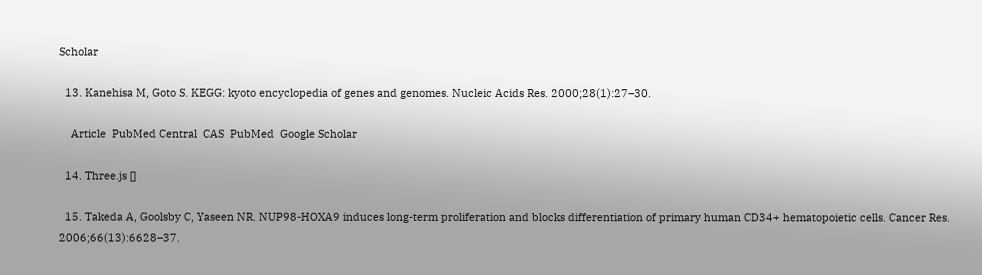Scholar

  13. Kanehisa M, Goto S. KEGG: kyoto encyclopedia of genes and genomes. Nucleic Acids Res. 2000;28(1):27–30.

    Article  PubMed Central  CAS  PubMed  Google Scholar

  14. Three.js []

  15. Takeda A, Goolsby C, Yaseen NR. NUP98-HOXA9 induces long-term proliferation and blocks differentiation of primary human CD34+ hematopoietic cells. Cancer Res. 2006;66(13):6628–37.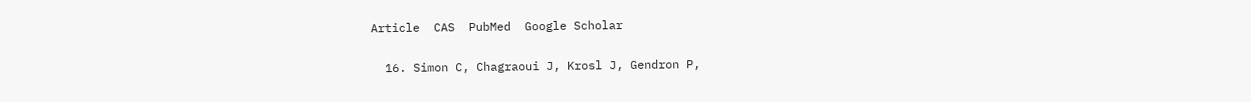Article  CAS  PubMed  Google Scholar

  16. Simon C, Chagraoui J, Krosl J, Gendron P,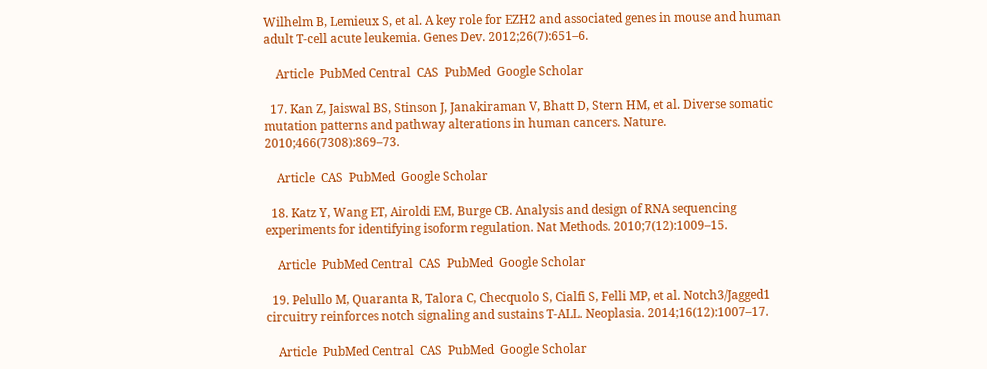Wilhelm B, Lemieux S, et al. A key role for EZH2 and associated genes in mouse and human adult T-cell acute leukemia. Genes Dev. 2012;26(7):651–6.

    Article  PubMed Central  CAS  PubMed  Google Scholar

  17. Kan Z, Jaiswal BS, Stinson J, Janakiraman V, Bhatt D, Stern HM, et al. Diverse somatic mutation patterns and pathway alterations in human cancers. Nature. 2010;466(7308):869–73.

    Article  CAS  PubMed  Google Scholar

  18. Katz Y, Wang ET, Airoldi EM, Burge CB. Analysis and design of RNA sequencing experiments for identifying isoform regulation. Nat Methods. 2010;7(12):1009–15.

    Article  PubMed Central  CAS  PubMed  Google Scholar

  19. Pelullo M, Quaranta R, Talora C, Checquolo S, Cialfi S, Felli MP, et al. Notch3/Jagged1 circuitry reinforces notch signaling and sustains T-ALL. Neoplasia. 2014;16(12):1007–17.

    Article  PubMed Central  CAS  PubMed  Google Scholar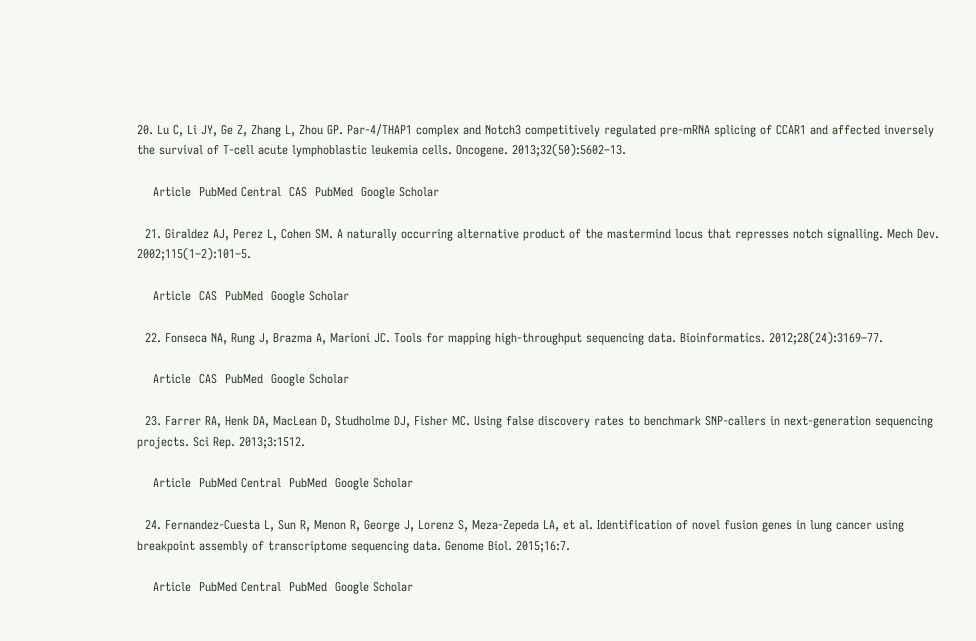20. Lu C, Li JY, Ge Z, Zhang L, Zhou GP. Par-4/THAP1 complex and Notch3 competitively regulated pre-mRNA splicing of CCAR1 and affected inversely the survival of T-cell acute lymphoblastic leukemia cells. Oncogene. 2013;32(50):5602–13.

    Article  PubMed Central  CAS  PubMed  Google Scholar

  21. Giraldez AJ, Perez L, Cohen SM. A naturally occurring alternative product of the mastermind locus that represses notch signalling. Mech Dev. 2002;115(1–2):101–5.

    Article  CAS  PubMed  Google Scholar

  22. Fonseca NA, Rung J, Brazma A, Marioni JC. Tools for mapping high-throughput sequencing data. Bioinformatics. 2012;28(24):3169–77.

    Article  CAS  PubMed  Google Scholar

  23. Farrer RA, Henk DA, MacLean D, Studholme DJ, Fisher MC. Using false discovery rates to benchmark SNP-callers in next-generation sequencing projects. Sci Rep. 2013;3:1512.

    Article  PubMed Central  PubMed  Google Scholar

  24. Fernandez-Cuesta L, Sun R, Menon R, George J, Lorenz S, Meza-Zepeda LA, et al. Identification of novel fusion genes in lung cancer using breakpoint assembly of transcriptome sequencing data. Genome Biol. 2015;16:7.

    Article  PubMed Central  PubMed  Google Scholar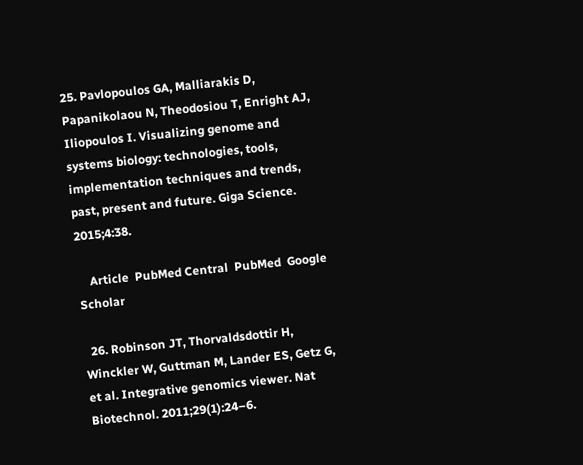25. Pavlopoulos GA, Malliarakis D, Papanikolaou N, Theodosiou T, Enright AJ, Iliopoulos I. Visualizing genome and systems biology: technologies, tools, implementation techniques and trends, past, present and future. Giga Science. 2015;4:38.

    Article  PubMed Central  PubMed  Google Scholar

  26. Robinson JT, Thorvaldsdottir H, Winckler W, Guttman M, Lander ES, Getz G, et al. Integrative genomics viewer. Nat Biotechnol. 2011;29(1):24–6.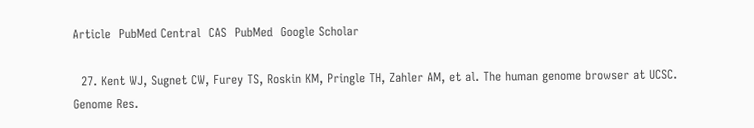Article  PubMed Central  CAS  PubMed  Google Scholar

  27. Kent WJ, Sugnet CW, Furey TS, Roskin KM, Pringle TH, Zahler AM, et al. The human genome browser at UCSC. Genome Res.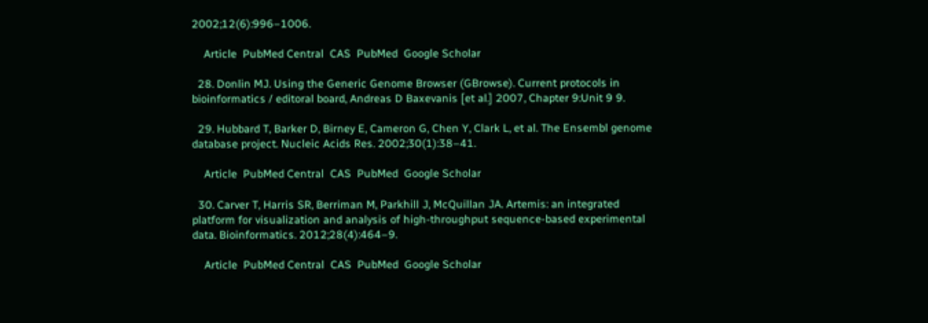2002;12(6):996–1006.

    Article  PubMed Central  CAS  PubMed  Google Scholar

  28. Donlin MJ. Using the Generic Genome Browser (GBrowse). Current protocols in bioinformatics / editoral board, Andreas D Baxevanis [et al.] 2007, Chapter 9:Unit 9 9.

  29. Hubbard T, Barker D, Birney E, Cameron G, Chen Y, Clark L, et al. The Ensembl genome database project. Nucleic Acids Res. 2002;30(1):38–41.

    Article  PubMed Central  CAS  PubMed  Google Scholar

  30. Carver T, Harris SR, Berriman M, Parkhill J, McQuillan JA. Artemis: an integrated platform for visualization and analysis of high-throughput sequence-based experimental data. Bioinformatics. 2012;28(4):464–9.

    Article  PubMed Central  CAS  PubMed  Google Scholar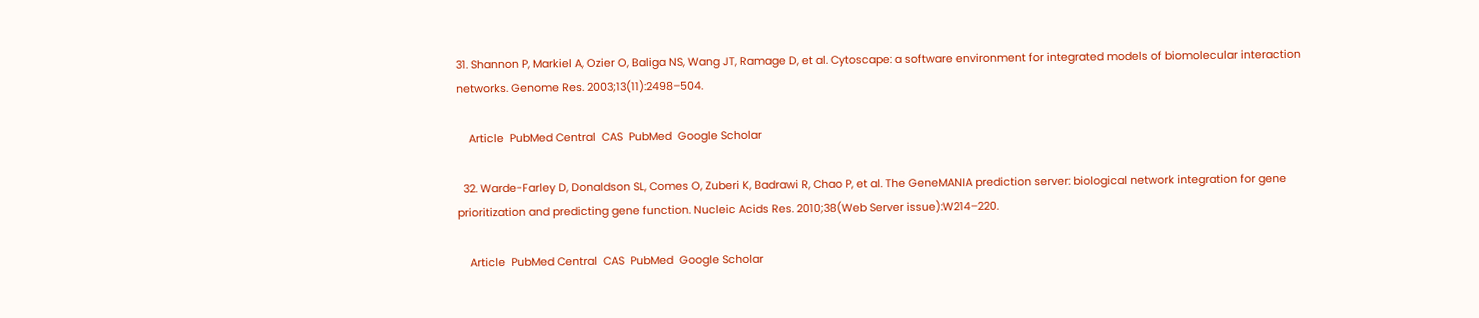31. Shannon P, Markiel A, Ozier O, Baliga NS, Wang JT, Ramage D, et al. Cytoscape: a software environment for integrated models of biomolecular interaction networks. Genome Res. 2003;13(11):2498–504.

    Article  PubMed Central  CAS  PubMed  Google Scholar

  32. Warde-Farley D, Donaldson SL, Comes O, Zuberi K, Badrawi R, Chao P, et al. The GeneMANIA prediction server: biological network integration for gene prioritization and predicting gene function. Nucleic Acids Res. 2010;38(Web Server issue):W214–220.

    Article  PubMed Central  CAS  PubMed  Google Scholar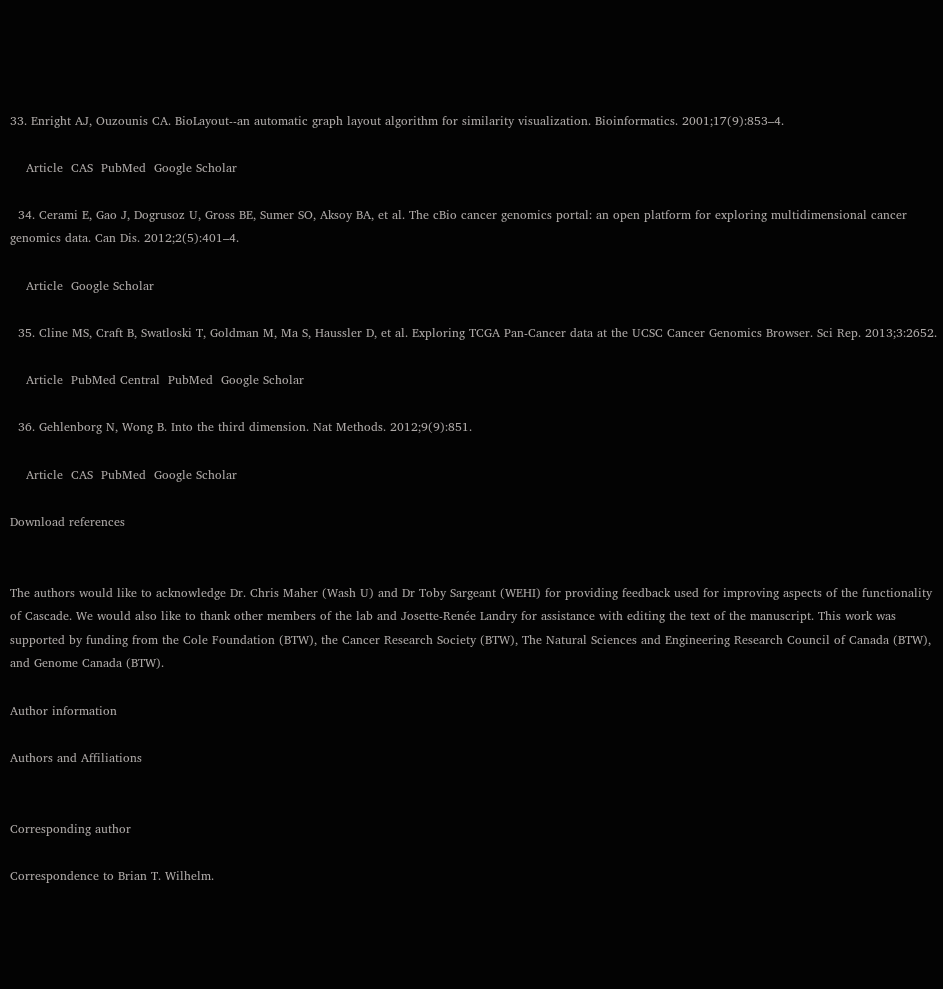33. Enright AJ, Ouzounis CA. BioLayout--an automatic graph layout algorithm for similarity visualization. Bioinformatics. 2001;17(9):853–4.

    Article  CAS  PubMed  Google Scholar

  34. Cerami E, Gao J, Dogrusoz U, Gross BE, Sumer SO, Aksoy BA, et al. The cBio cancer genomics portal: an open platform for exploring multidimensional cancer genomics data. Can Dis. 2012;2(5):401–4.

    Article  Google Scholar

  35. Cline MS, Craft B, Swatloski T, Goldman M, Ma S, Haussler D, et al. Exploring TCGA Pan-Cancer data at the UCSC Cancer Genomics Browser. Sci Rep. 2013;3:2652.

    Article  PubMed Central  PubMed  Google Scholar

  36. Gehlenborg N, Wong B. Into the third dimension. Nat Methods. 2012;9(9):851.

    Article  CAS  PubMed  Google Scholar

Download references


The authors would like to acknowledge Dr. Chris Maher (Wash U) and Dr Toby Sargeant (WEHI) for providing feedback used for improving aspects of the functionality of Cascade. We would also like to thank other members of the lab and Josette-Renée Landry for assistance with editing the text of the manuscript. This work was supported by funding from the Cole Foundation (BTW), the Cancer Research Society (BTW), The Natural Sciences and Engineering Research Council of Canada (BTW), and Genome Canada (BTW).

Author information

Authors and Affiliations


Corresponding author

Correspondence to Brian T. Wilhelm.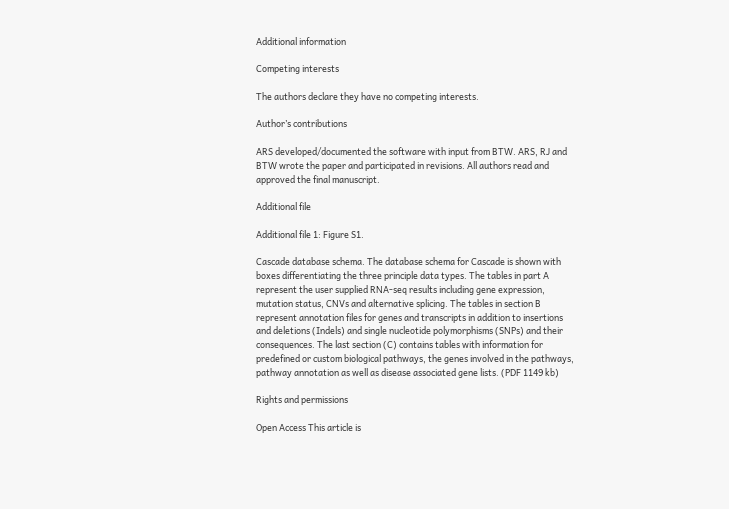Additional information

Competing interests

The authors declare they have no competing interests.

Author’s contributions

ARS developed/documented the software with input from BTW. ARS, RJ and BTW wrote the paper and participated in revisions. All authors read and approved the final manuscript.

Additional file

Additional file 1: Figure S1.

Cascade database schema. The database schema for Cascade is shown with boxes differentiating the three principle data types. The tables in part A represent the user supplied RNA-seq results including gene expression, mutation status, CNVs and alternative splicing. The tables in section B represent annotation files for genes and transcripts in addition to insertions and deletions (Indels) and single nucleotide polymorphisms (SNPs) and their consequences. The last section (C) contains tables with information for predefined or custom biological pathways, the genes involved in the pathways, pathway annotation as well as disease associated gene lists. (PDF 1149 kb)

Rights and permissions

Open Access This article is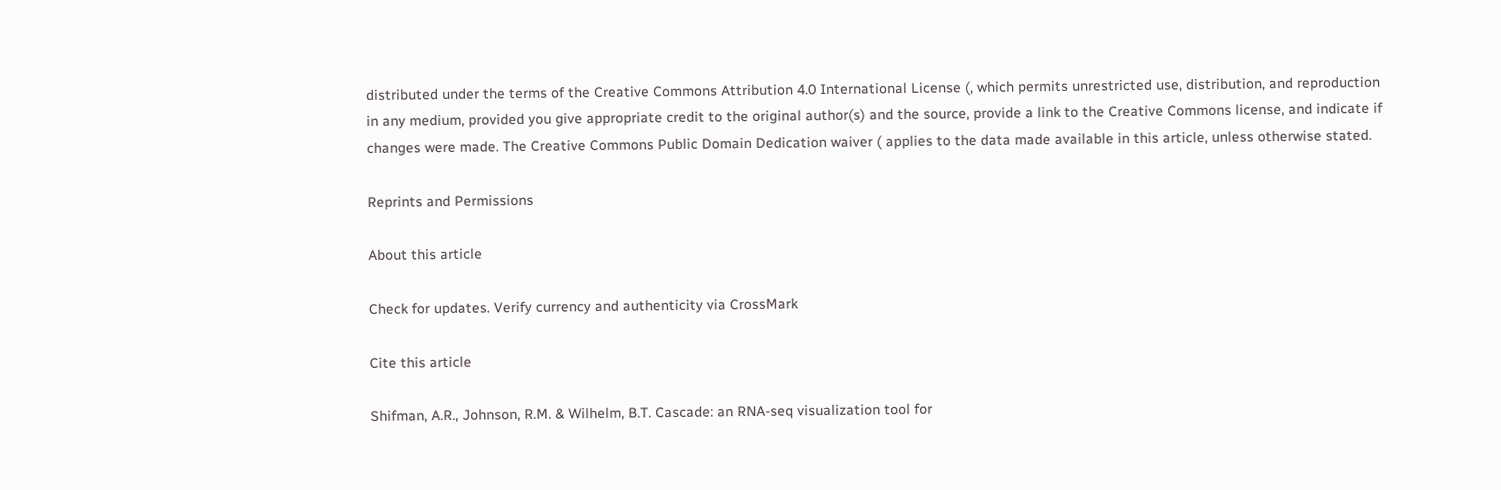distributed under the terms of the Creative Commons Attribution 4.0 International License (, which permits unrestricted use, distribution, and reproduction in any medium, provided you give appropriate credit to the original author(s) and the source, provide a link to the Creative Commons license, and indicate if changes were made. The Creative Commons Public Domain Dedication waiver ( applies to the data made available in this article, unless otherwise stated.

Reprints and Permissions

About this article

Check for updates. Verify currency and authenticity via CrossMark

Cite this article

Shifman, A.R., Johnson, R.M. & Wilhelm, B.T. Cascade: an RNA-seq visualization tool for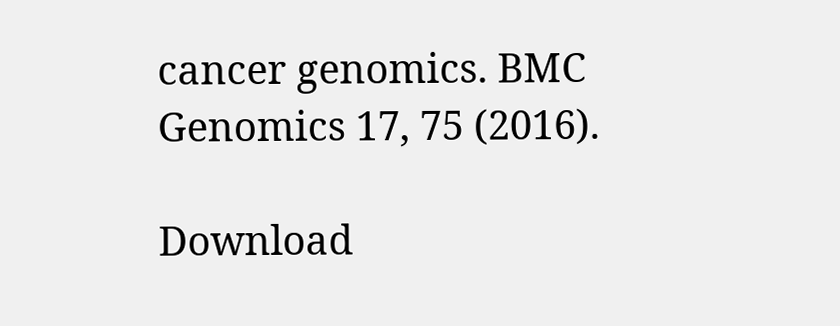cancer genomics. BMC Genomics 17, 75 (2016).

Download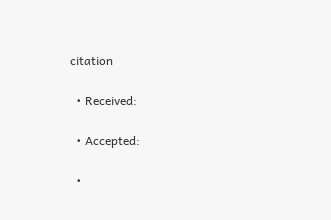citation

  • Received:

  • Accepted:

  •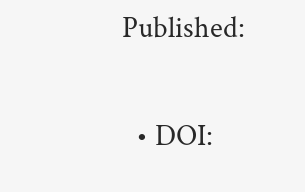Published:

  • DOI: